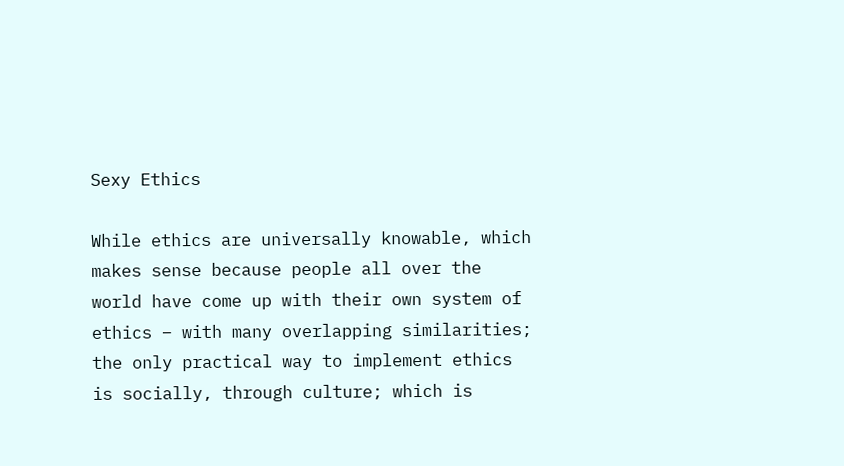Sexy Ethics

While ethics are universally knowable, which makes sense because people all over the world have come up with their own system of ethics – with many overlapping similarities; the only practical way to implement ethics is socially, through culture; which is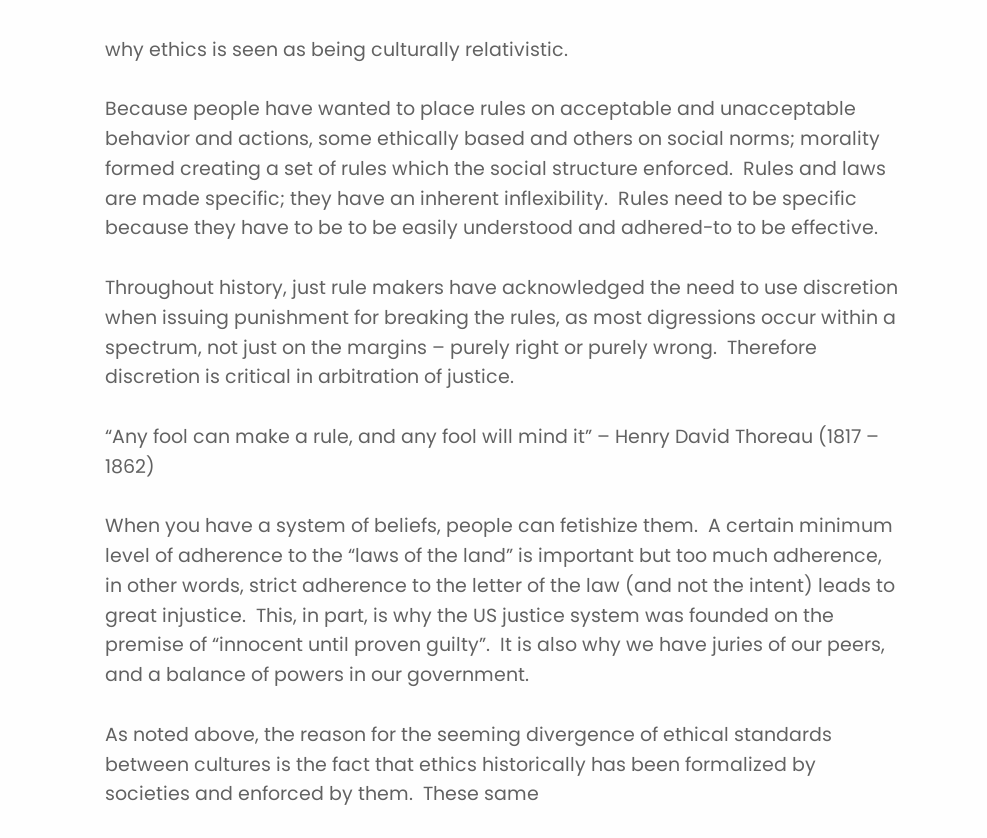why ethics is seen as being culturally relativistic.

Because people have wanted to place rules on acceptable and unacceptable behavior and actions, some ethically based and others on social norms; morality formed creating a set of rules which the social structure enforced.  Rules and laws are made specific; they have an inherent inflexibility.  Rules need to be specific because they have to be to be easily understood and adhered-to to be effective.

Throughout history, just rule makers have acknowledged the need to use discretion when issuing punishment for breaking the rules, as most digressions occur within a spectrum, not just on the margins – purely right or purely wrong.  Therefore discretion is critical in arbitration of justice.

“Any fool can make a rule, and any fool will mind it” – Henry David Thoreau (1817 – 1862)

When you have a system of beliefs, people can fetishize them.  A certain minimum level of adherence to the “laws of the land” is important but too much adherence, in other words, strict adherence to the letter of the law (and not the intent) leads to great injustice.  This, in part, is why the US justice system was founded on the premise of “innocent until proven guilty”.  It is also why we have juries of our peers, and a balance of powers in our government.

As noted above, the reason for the seeming divergence of ethical standards between cultures is the fact that ethics historically has been formalized by societies and enforced by them.  These same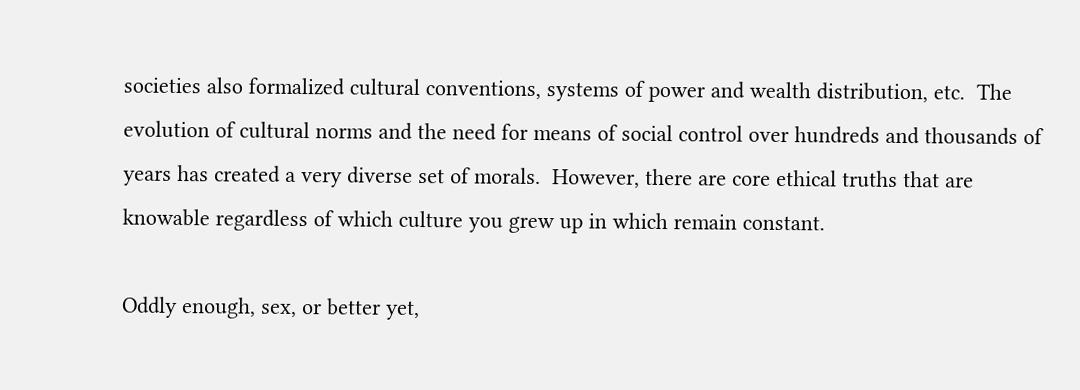societies also formalized cultural conventions, systems of power and wealth distribution, etc.  The evolution of cultural norms and the need for means of social control over hundreds and thousands of years has created a very diverse set of morals.  However, there are core ethical truths that are knowable regardless of which culture you grew up in which remain constant.

Oddly enough, sex, or better yet,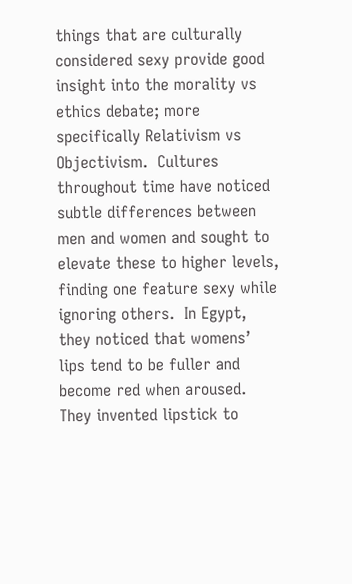things that are culturally considered sexy provide good insight into the morality vs ethics debate; more specifically Relativism vs Objectivism.  Cultures throughout time have noticed subtle differences between men and women and sought to elevate these to higher levels, finding one feature sexy while ignoring others.  In Egypt, they noticed that womens’ lips tend to be fuller and become red when aroused.  They invented lipstick to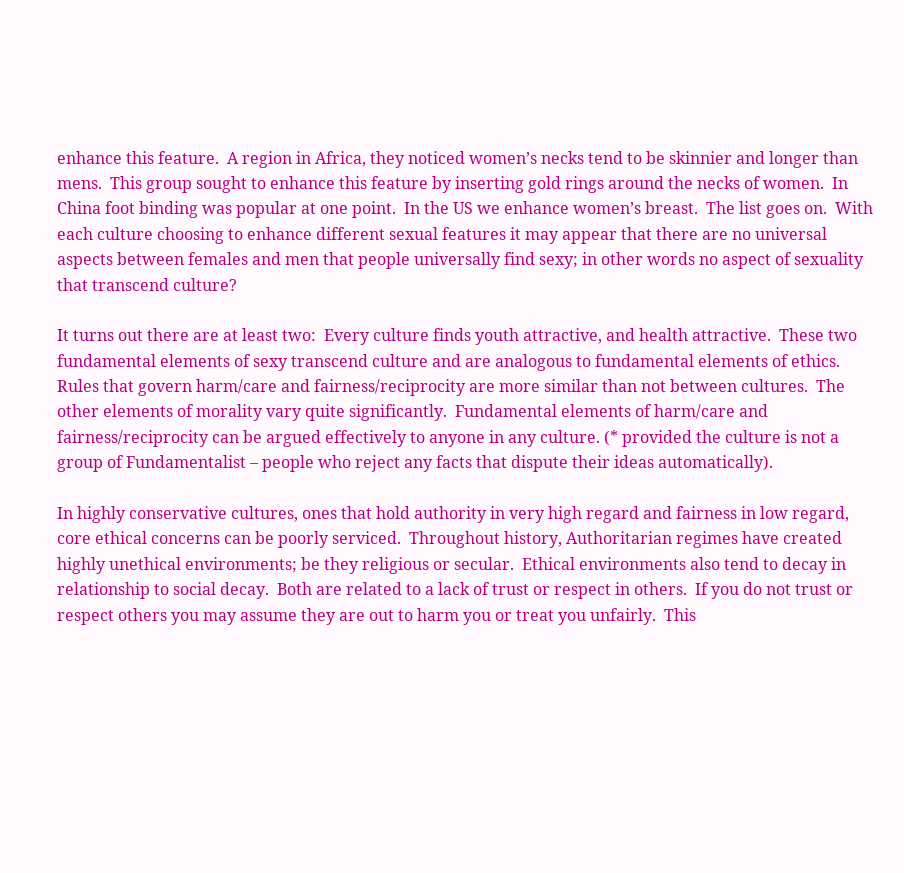enhance this feature.  A region in Africa, they noticed women’s necks tend to be skinnier and longer than mens.  This group sought to enhance this feature by inserting gold rings around the necks of women.  In China foot binding was popular at one point.  In the US we enhance women’s breast.  The list goes on.  With each culture choosing to enhance different sexual features it may appear that there are no universal aspects between females and men that people universally find sexy; in other words no aspect of sexuality that transcend culture?

It turns out there are at least two:  Every culture finds youth attractive, and health attractive.  These two fundamental elements of sexy transcend culture and are analogous to fundamental elements of ethics.  Rules that govern harm/care and fairness/reciprocity are more similar than not between cultures.  The other elements of morality vary quite significantly.  Fundamental elements of harm/care and fairness/reciprocity can be argued effectively to anyone in any culture. (* provided the culture is not a group of Fundamentalist – people who reject any facts that dispute their ideas automatically).

In highly conservative cultures, ones that hold authority in very high regard and fairness in low regard, core ethical concerns can be poorly serviced.  Throughout history, Authoritarian regimes have created highly unethical environments; be they religious or secular.  Ethical environments also tend to decay in relationship to social decay.  Both are related to a lack of trust or respect in others.  If you do not trust or respect others you may assume they are out to harm you or treat you unfairly.  This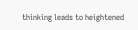thinking leads to heightened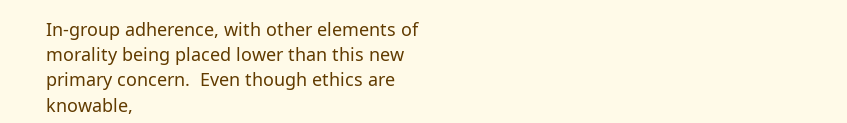In-group adherence, with other elements of morality being placed lower than this new primary concern.  Even though ethics are knowable,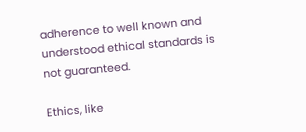adherence to well known and understood ethical standards is not guaranteed.

Ethics, like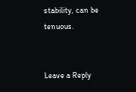stability, can be tenuous.


Leave a Reply